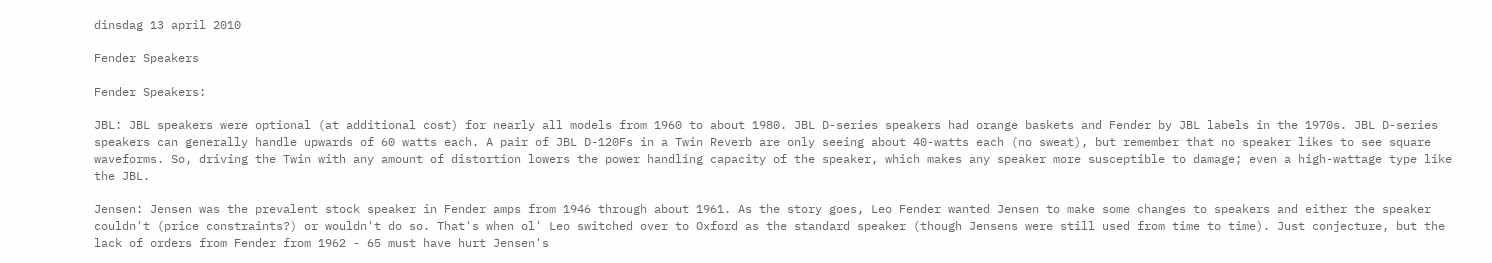dinsdag 13 april 2010

Fender Speakers

Fender Speakers:

JBL: JBL speakers were optional (at additional cost) for nearly all models from 1960 to about 1980. JBL D-series speakers had orange baskets and Fender by JBL labels in the 1970s. JBL D-series speakers can generally handle upwards of 60 watts each. A pair of JBL D-120Fs in a Twin Reverb are only seeing about 40-watts each (no sweat), but remember that no speaker likes to see square waveforms. So, driving the Twin with any amount of distortion lowers the power handling capacity of the speaker, which makes any speaker more susceptible to damage; even a high-wattage type like the JBL.

Jensen: Jensen was the prevalent stock speaker in Fender amps from 1946 through about 1961. As the story goes, Leo Fender wanted Jensen to make some changes to speakers and either the speaker couldn't (price constraints?) or wouldn't do so. That's when ol' Leo switched over to Oxford as the standard speaker (though Jensens were still used from time to time). Just conjecture, but the lack of orders from Fender from 1962 - 65 must have hurt Jensen's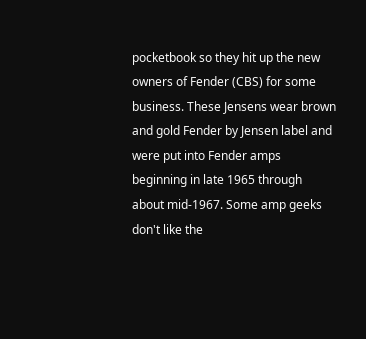pocketbook so they hit up the new owners of Fender (CBS) for some business. These Jensens wear brown and gold Fender by Jensen label and were put into Fender amps beginning in late 1965 through about mid-1967. Some amp geeks don't like the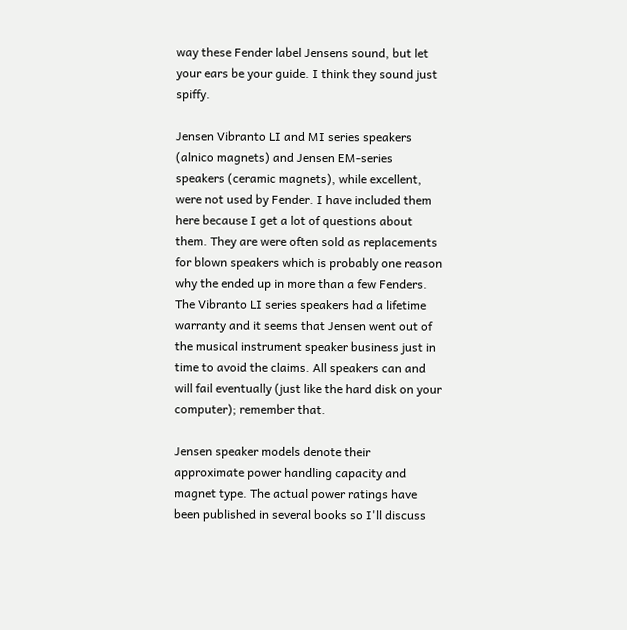way these Fender label Jensens sound, but let your ears be your guide. I think they sound just spiffy.

Jensen Vibranto LI and MI series speakers (alnico magnets) and Jensen EM-series speakers (ceramic magnets), while excellent, were not used by Fender. I have included them here because I get a lot of questions about them. They are were often sold as replacements for blown speakers which is probably one reason why the ended up in more than a few Fenders. The Vibranto LI series speakers had a lifetime warranty and it seems that Jensen went out of the musical instrument speaker business just in time to avoid the claims. All speakers can and will fail eventually (just like the hard disk on your computer); remember that.

Jensen speaker models denote their approximate power handling capacity and magnet type. The actual power ratings have been published in several books so I'll discuss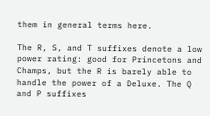them in general terms here.

The R, S, and T suffixes denote a low power rating: good for Princetons and Champs, but the R is barely able to handle the power of a Deluxe. The Q and P suffixes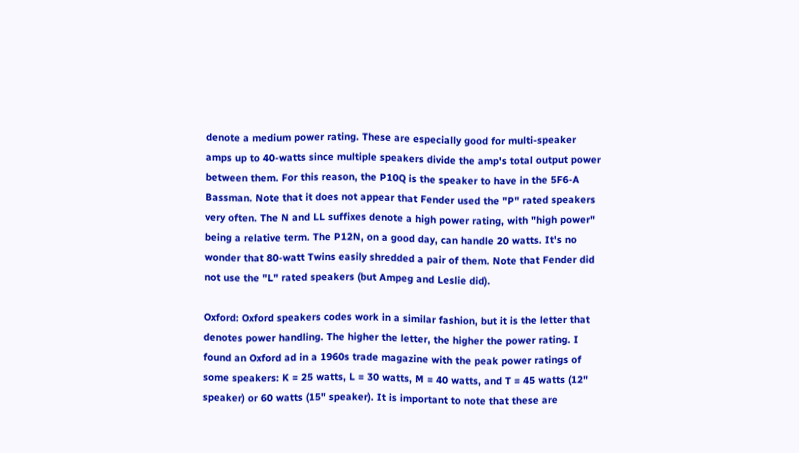denote a medium power rating. These are especially good for multi-speaker amps up to 40-watts since multiple speakers divide the amp's total output power between them. For this reason, the P10Q is the speaker to have in the 5F6-A Bassman. Note that it does not appear that Fender used the "P" rated speakers very often. The N and LL suffixes denote a high power rating, with "high power" being a relative term. The P12N, on a good day, can handle 20 watts. It's no wonder that 80-watt Twins easily shredded a pair of them. Note that Fender did not use the "L" rated speakers (but Ampeg and Leslie did).

Oxford: Oxford speakers codes work in a similar fashion, but it is the letter that denotes power handling. The higher the letter, the higher the power rating. I found an Oxford ad in a 1960s trade magazine with the peak power ratings of some speakers: K = 25 watts, L = 30 watts, M = 40 watts, and T = 45 watts (12" speaker) or 60 watts (15" speaker). It is important to note that these are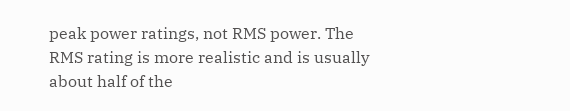peak power ratings, not RMS power. The RMS rating is more realistic and is usually about half of the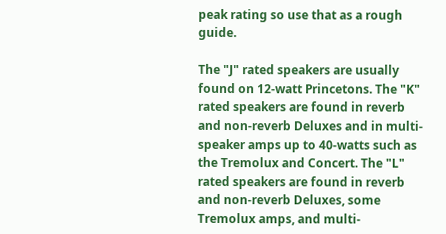peak rating so use that as a rough guide.

The "J" rated speakers are usually found on 12-watt Princetons. The "K" rated speakers are found in reverb and non-reverb Deluxes and in multi-speaker amps up to 40-watts such as the Tremolux and Concert. The "L" rated speakers are found in reverb and non-reverb Deluxes, some Tremolux amps, and multi-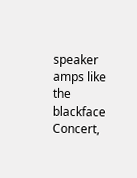speaker amps like the blackface Concert,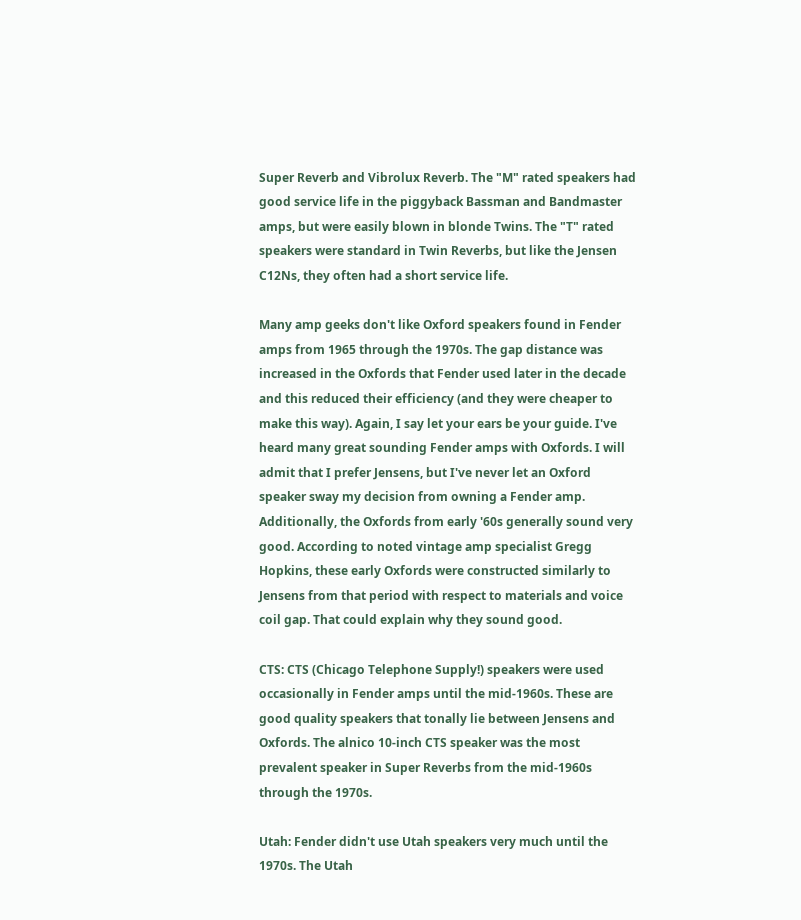Super Reverb and Vibrolux Reverb. The "M" rated speakers had good service life in the piggyback Bassman and Bandmaster amps, but were easily blown in blonde Twins. The "T" rated speakers were standard in Twin Reverbs, but like the Jensen C12Ns, they often had a short service life.

Many amp geeks don't like Oxford speakers found in Fender amps from 1965 through the 1970s. The gap distance was increased in the Oxfords that Fender used later in the decade and this reduced their efficiency (and they were cheaper to make this way). Again, I say let your ears be your guide. I've heard many great sounding Fender amps with Oxfords. I will admit that I prefer Jensens, but I've never let an Oxford speaker sway my decision from owning a Fender amp. Additionally, the Oxfords from early '60s generally sound very good. According to noted vintage amp specialist Gregg Hopkins, these early Oxfords were constructed similarly to Jensens from that period with respect to materials and voice coil gap. That could explain why they sound good.

CTS: CTS (Chicago Telephone Supply!) speakers were used occasionally in Fender amps until the mid-1960s. These are good quality speakers that tonally lie between Jensens and Oxfords. The alnico 10-inch CTS speaker was the most prevalent speaker in Super Reverbs from the mid-1960s through the 1970s.

Utah: Fender didn't use Utah speakers very much until the 1970s. The Utah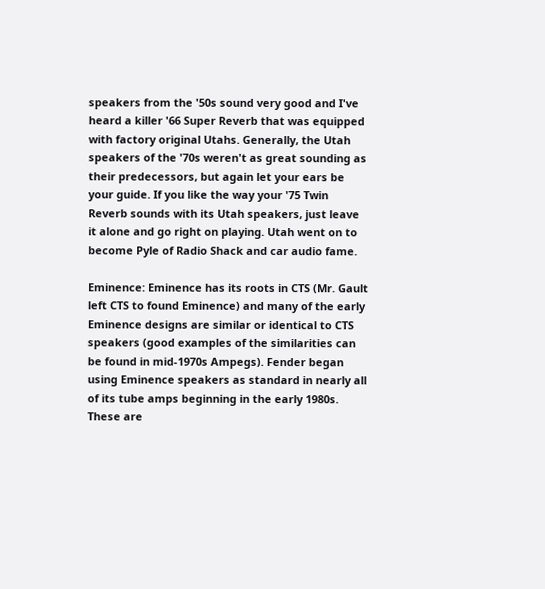speakers from the '50s sound very good and I've heard a killer '66 Super Reverb that was equipped with factory original Utahs. Generally, the Utah speakers of the '70s weren't as great sounding as their predecessors, but again let your ears be your guide. If you like the way your '75 Twin Reverb sounds with its Utah speakers, just leave it alone and go right on playing. Utah went on to become Pyle of Radio Shack and car audio fame.

Eminence: Eminence has its roots in CTS (Mr. Gault left CTS to found Eminence) and many of the early Eminence designs are similar or identical to CTS speakers (good examples of the similarities can be found in mid-1970s Ampegs). Fender began using Eminence speakers as standard in nearly all of its tube amps beginning in the early 1980s. These are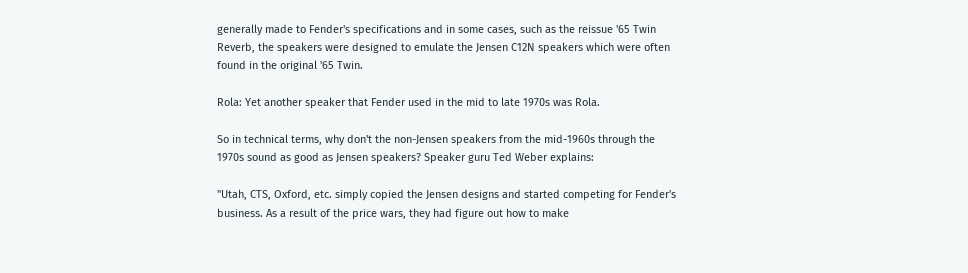generally made to Fender's specifications and in some cases, such as the reissue '65 Twin Reverb, the speakers were designed to emulate the Jensen C12N speakers which were often found in the original '65 Twin.

Rola: Yet another speaker that Fender used in the mid to late 1970s was Rola.

So in technical terms, why don't the non-Jensen speakers from the mid-1960s through the 1970s sound as good as Jensen speakers? Speaker guru Ted Weber explains:

"Utah, CTS, Oxford, etc. simply copied the Jensen designs and started competing for Fender's business. As a result of the price wars, they had figure out how to make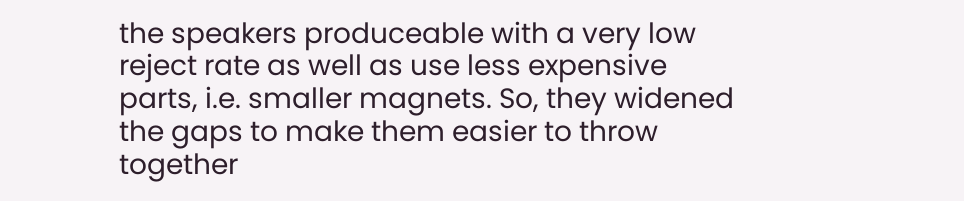the speakers produceable with a very low reject rate as well as use less expensive parts, i.e. smaller magnets. So, they widened the gaps to make them easier to throw together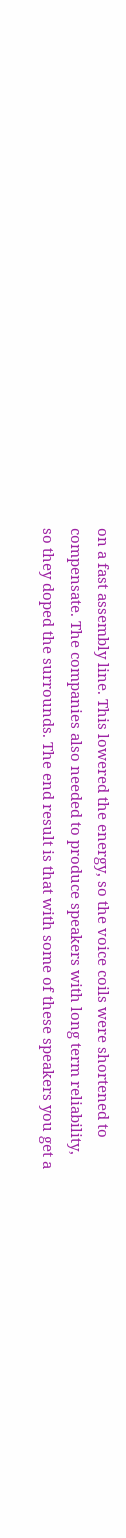on a fast assembly line. This lowered the energy, so the voice coils were shortened to compensate. The companies also needed to produce speakers with long term reliability, so they doped the surrounds. The end result is that with some of these speakers you get a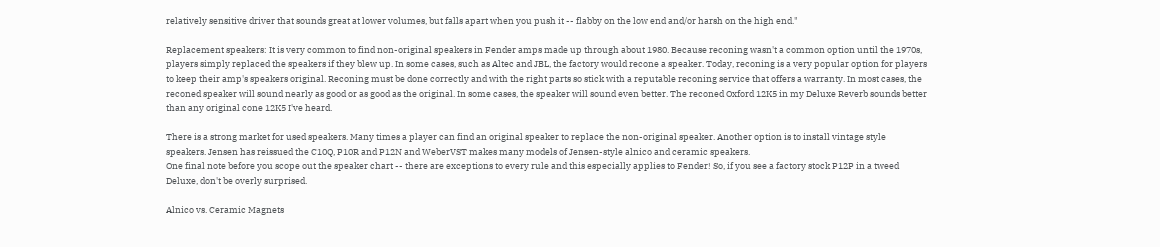relatively sensitive driver that sounds great at lower volumes, but falls apart when you push it -- flabby on the low end and/or harsh on the high end."

Replacement speakers: It is very common to find non-original speakers in Fender amps made up through about 1980. Because reconing wasn't a common option until the 1970s, players simply replaced the speakers if they blew up. In some cases, such as Altec and JBL, the factory would recone a speaker. Today, reconing is a very popular option for players to keep their amp's speakers original. Reconing must be done correctly and with the right parts so stick with a reputable reconing service that offers a warranty. In most cases, the reconed speaker will sound nearly as good or as good as the original. In some cases, the speaker will sound even better. The reconed Oxford 12K5 in my Deluxe Reverb sounds better than any original cone 12K5 I've heard.

There is a strong market for used speakers. Many times a player can find an original speaker to replace the non-original speaker. Another option is to install vintage style speakers. Jensen has reissued the C10Q, P10R and P12N and WeberVST makes many models of Jensen-style alnico and ceramic speakers.
One final note before you scope out the speaker chart -- there are exceptions to every rule and this especially applies to Fender! So, if you see a factory stock P12P in a tweed Deluxe, don't be overly surprised.

Alnico vs. Ceramic Magnets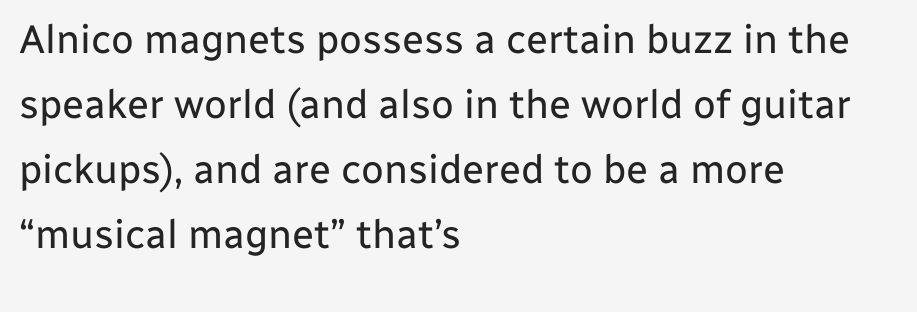Alnico magnets possess a certain buzz in the speaker world (and also in the world of guitar pickups), and are considered to be a more “musical magnet” that’s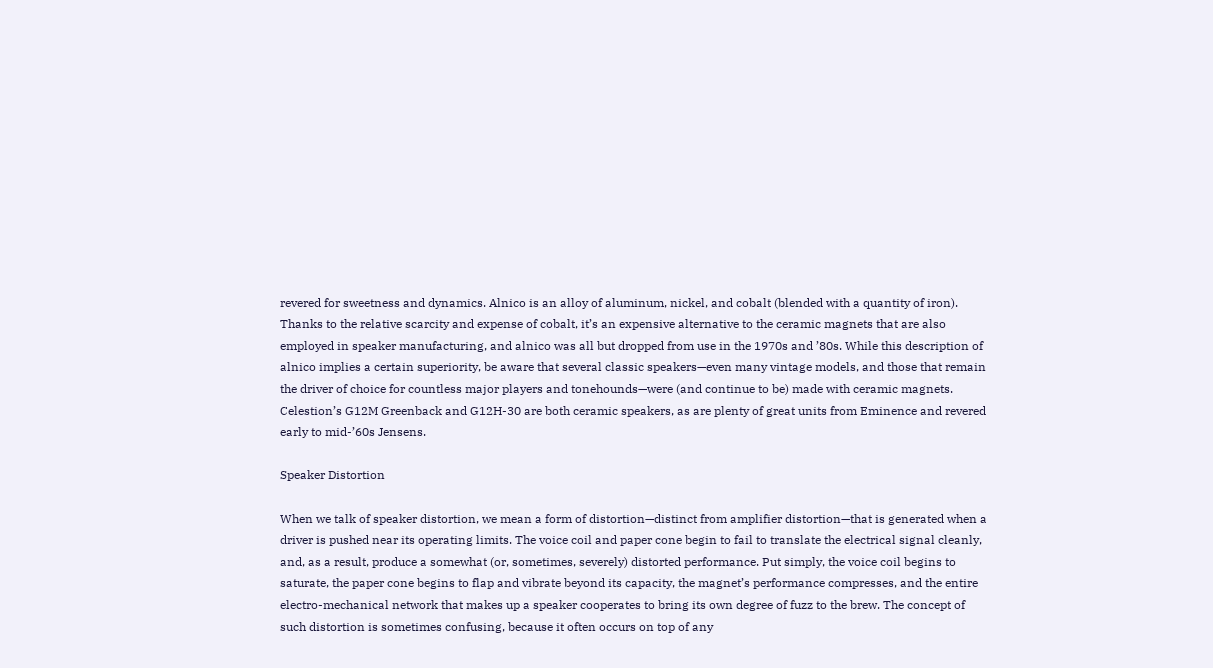revered for sweetness and dynamics. Alnico is an alloy of aluminum, nickel, and cobalt (blended with a quantity of iron). Thanks to the relative scarcity and expense of cobalt, it’s an expensive alternative to the ceramic magnets that are also employed in speaker manufacturing, and alnico was all but dropped from use in the 1970s and ’80s. While this description of alnico implies a certain superiority, be aware that several classic speakers—even many vintage models, and those that remain the driver of choice for countless major players and tonehounds—were (and continue to be) made with ceramic magnets. Celestion’s G12M Greenback and G12H-30 are both ceramic speakers, as are plenty of great units from Eminence and revered early to mid-’60s Jensens.

Speaker Distortion

When we talk of speaker distortion, we mean a form of distortion—distinct from amplifier distortion—that is generated when a driver is pushed near its operating limits. The voice coil and paper cone begin to fail to translate the electrical signal cleanly, and, as a result, produce a somewhat (or, sometimes, severely) distorted performance. Put simply, the voice coil begins to saturate, the paper cone begins to flap and vibrate beyond its capacity, the magnet’s performance compresses, and the entire electro-mechanical network that makes up a speaker cooperates to bring its own degree of fuzz to the brew. The concept of such distortion is sometimes confusing, because it often occurs on top of any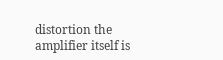distortion the amplifier itself is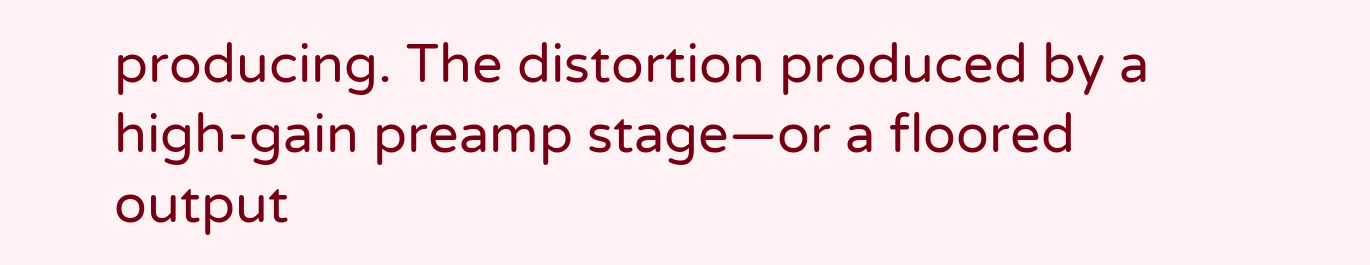producing. The distortion produced by a high-gain preamp stage—or a floored output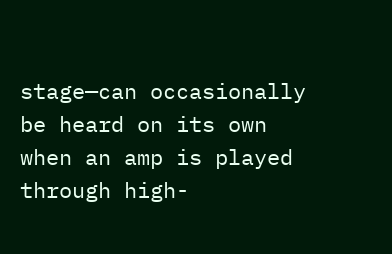stage—can occasionally be heard on its own when an amp is played through high-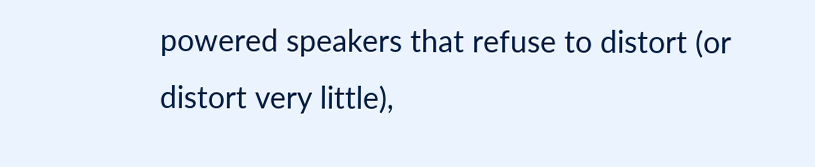powered speakers that refuse to distort (or distort very little),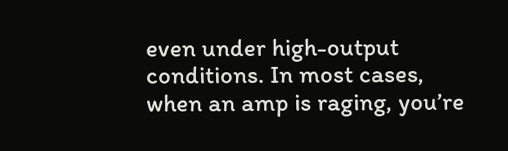even under high-output conditions. In most cases, when an amp is raging, you’re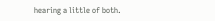hearing a little of both.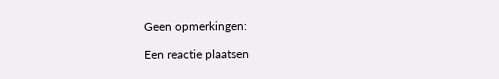Geen opmerkingen:

Een reactie plaatsen